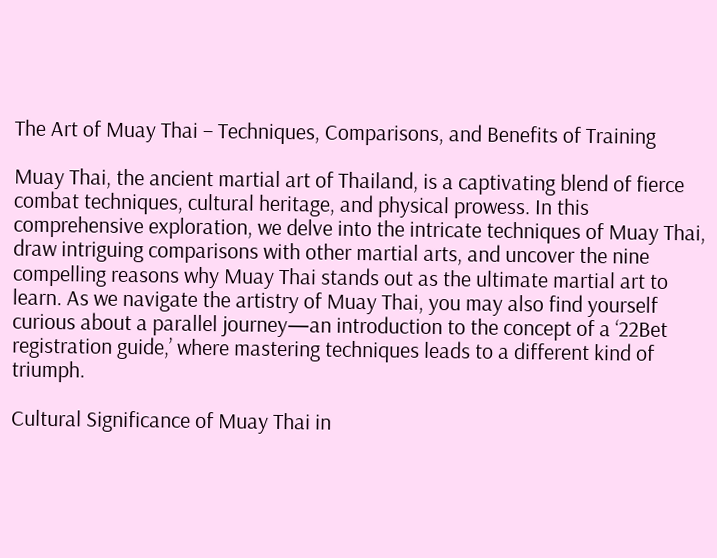The Art of Muay Thai – Techniques, Comparisons, and Benefits of Training

Muay Thai, the ancient martial art of Thailand, is a captivating blend of fierce combat techniques, cultural heritage, and physical prowess. In this comprehensive exploration, we delve into the intricate techniques of Muay Thai, draw intriguing comparisons with other martial arts, and uncover the nine compelling reasons why Muay Thai stands out as the ultimate martial art to learn. As we navigate the artistry of Muay Thai, you may also find yourself curious about a parallel journey—an introduction to the concept of a ‘22Bet registration guide,’ where mastering techniques leads to a different kind of triumph.

Cultural Significance of Muay Thai in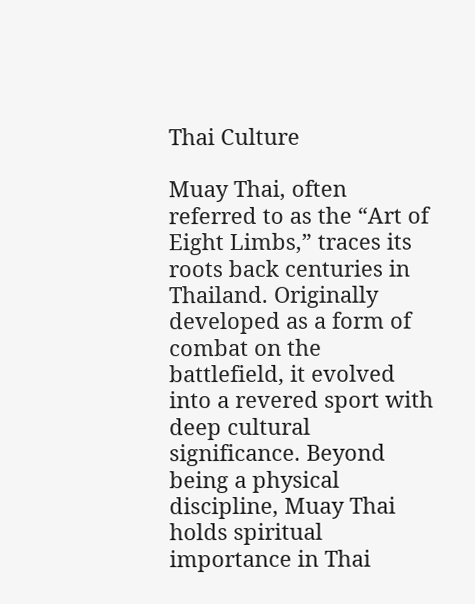Thai Culture

Muay Thai, often referred to as the “Art of Eight Limbs,” traces its roots back centuries in Thailand. Originally developed as a form of combat on the battlefield, it evolved into a revered sport with deep cultural significance. Beyond being a physical discipline, Muay Thai holds spiritual importance in Thai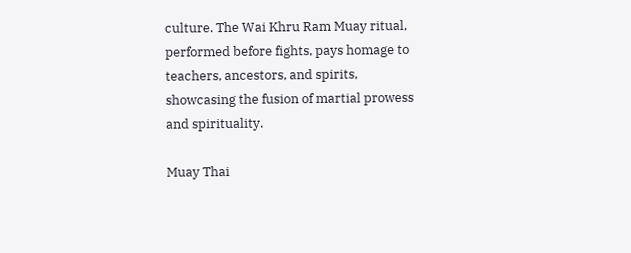culture. The Wai Khru Ram Muay ritual, performed before fights, pays homage to teachers, ancestors, and spirits, showcasing the fusion of martial prowess and spirituality.

Muay Thai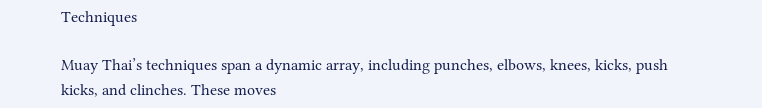Techniques

Muay Thai’s techniques span a dynamic array, including punches, elbows, knees, kicks, push kicks, and clinches. These moves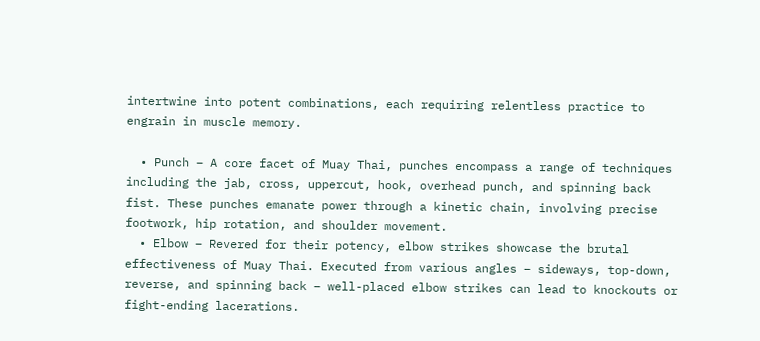intertwine into potent combinations, each requiring relentless practice to engrain in muscle memory.

  • Punch – A core facet of Muay Thai, punches encompass a range of techniques including the jab, cross, uppercut, hook, overhead punch, and spinning back fist. These punches emanate power through a kinetic chain, involving precise footwork, hip rotation, and shoulder movement.
  • Elbow – Revered for their potency, elbow strikes showcase the brutal effectiveness of Muay Thai. Executed from various angles – sideways, top-down, reverse, and spinning back – well-placed elbow strikes can lead to knockouts or fight-ending lacerations.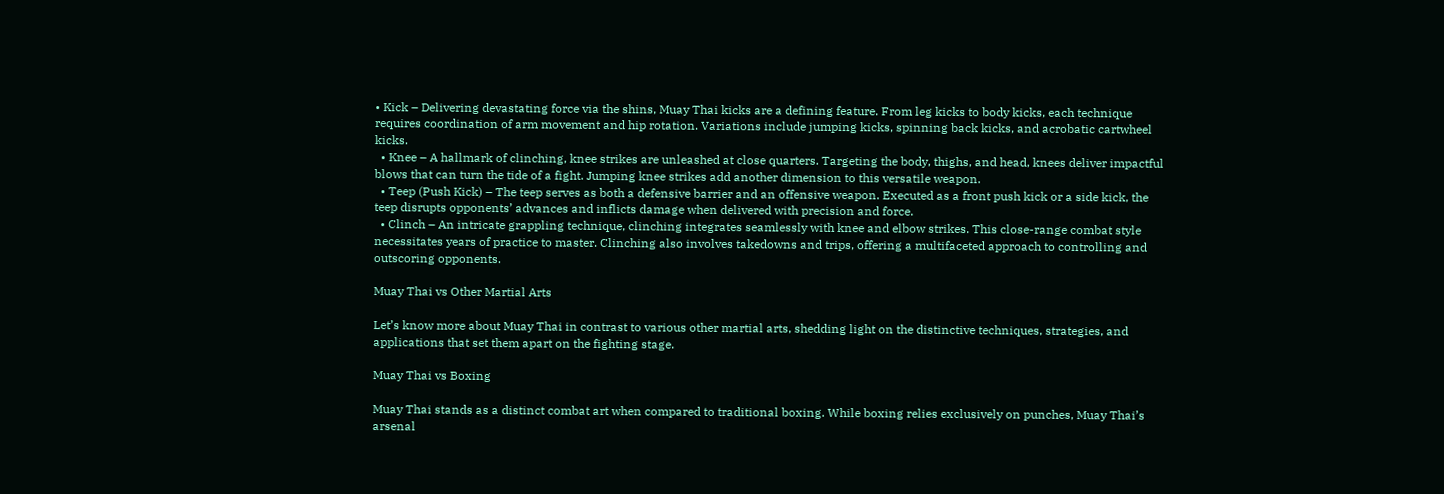• Kick – Delivering devastating force via the shins, Muay Thai kicks are a defining feature. From leg kicks to body kicks, each technique requires coordination of arm movement and hip rotation. Variations include jumping kicks, spinning back kicks, and acrobatic cartwheel kicks.
  • Knee – A hallmark of clinching, knee strikes are unleashed at close quarters. Targeting the body, thighs, and head, knees deliver impactful blows that can turn the tide of a fight. Jumping knee strikes add another dimension to this versatile weapon.
  • Teep (Push Kick) – The teep serves as both a defensive barrier and an offensive weapon. Executed as a front push kick or a side kick, the teep disrupts opponents’ advances and inflicts damage when delivered with precision and force.
  • Clinch – An intricate grappling technique, clinching integrates seamlessly with knee and elbow strikes. This close-range combat style necessitates years of practice to master. Clinching also involves takedowns and trips, offering a multifaceted approach to controlling and outscoring opponents.

Muay Thai vs Other Martial Arts

Let’s know more about Muay Thai in contrast to various other martial arts, shedding light on the distinctive techniques, strategies, and applications that set them apart on the fighting stage.

Muay Thai vs Boxing

Muay Thai stands as a distinct combat art when compared to traditional boxing. While boxing relies exclusively on punches, Muay Thai’s arsenal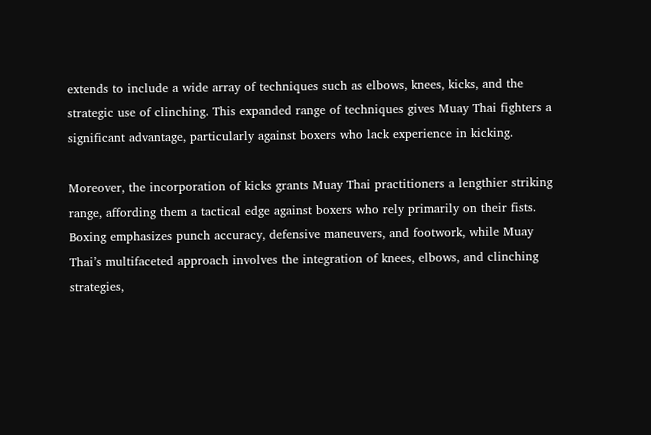extends to include a wide array of techniques such as elbows, knees, kicks, and the strategic use of clinching. This expanded range of techniques gives Muay Thai fighters a significant advantage, particularly against boxers who lack experience in kicking.

Moreover, the incorporation of kicks grants Muay Thai practitioners a lengthier striking range, affording them a tactical edge against boxers who rely primarily on their fists. Boxing emphasizes punch accuracy, defensive maneuvers, and footwork, while Muay Thai’s multifaceted approach involves the integration of knees, elbows, and clinching strategies,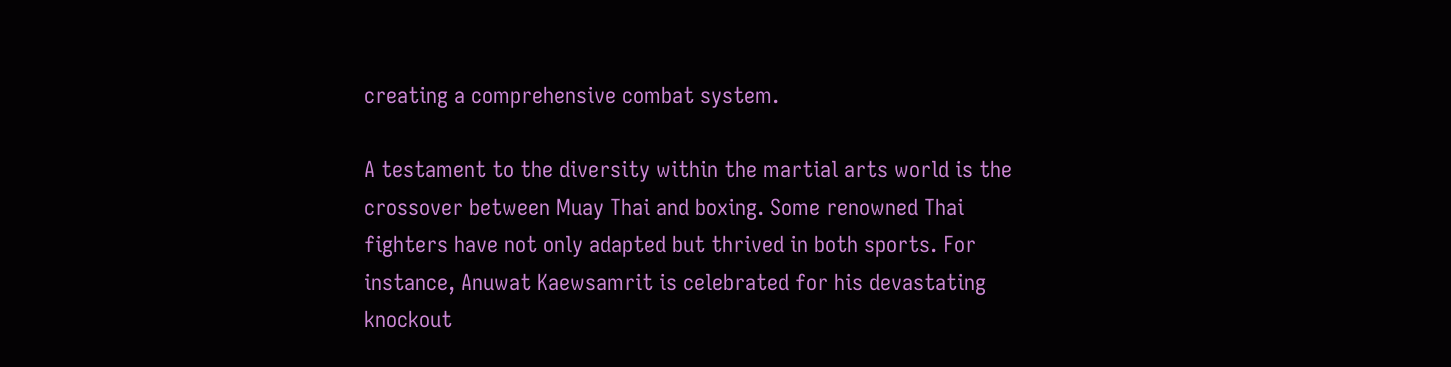creating a comprehensive combat system.

A testament to the diversity within the martial arts world is the crossover between Muay Thai and boxing. Some renowned Thai fighters have not only adapted but thrived in both sports. For instance, Anuwat Kaewsamrit is celebrated for his devastating knockout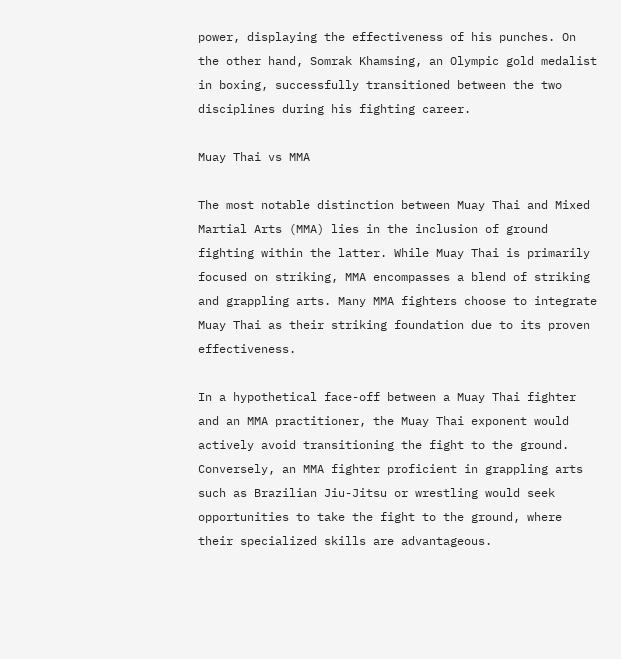power, displaying the effectiveness of his punches. On the other hand, Somrak Khamsing, an Olympic gold medalist in boxing, successfully transitioned between the two disciplines during his fighting career.

Muay Thai vs MMA

The most notable distinction between Muay Thai and Mixed Martial Arts (MMA) lies in the inclusion of ground fighting within the latter. While Muay Thai is primarily focused on striking, MMA encompasses a blend of striking and grappling arts. Many MMA fighters choose to integrate Muay Thai as their striking foundation due to its proven effectiveness.

In a hypothetical face-off between a Muay Thai fighter and an MMA practitioner, the Muay Thai exponent would actively avoid transitioning the fight to the ground. Conversely, an MMA fighter proficient in grappling arts such as Brazilian Jiu-Jitsu or wrestling would seek opportunities to take the fight to the ground, where their specialized skills are advantageous.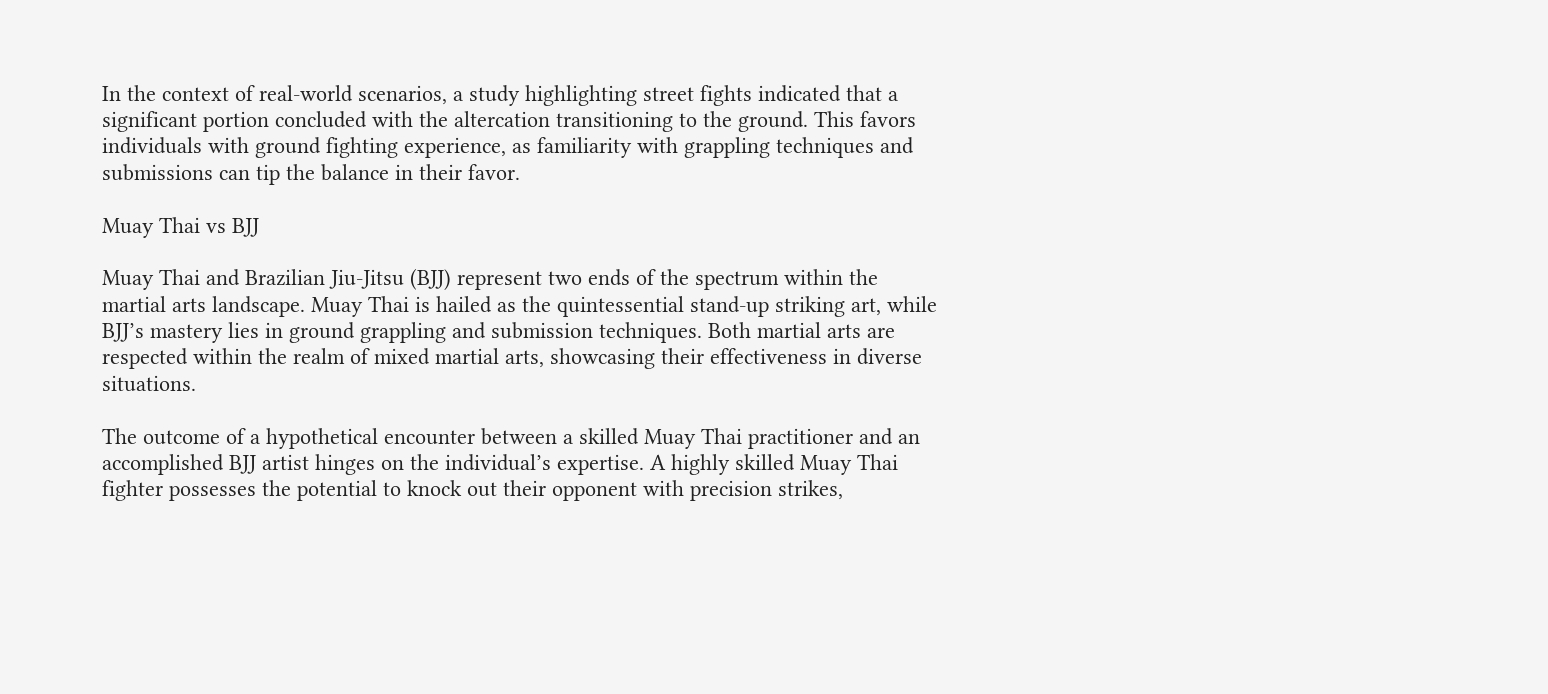In the context of real-world scenarios, a study highlighting street fights indicated that a significant portion concluded with the altercation transitioning to the ground. This favors individuals with ground fighting experience, as familiarity with grappling techniques and submissions can tip the balance in their favor.

Muay Thai vs BJJ

Muay Thai and Brazilian Jiu-Jitsu (BJJ) represent two ends of the spectrum within the martial arts landscape. Muay Thai is hailed as the quintessential stand-up striking art, while BJJ’s mastery lies in ground grappling and submission techniques. Both martial arts are respected within the realm of mixed martial arts, showcasing their effectiveness in diverse situations.

The outcome of a hypothetical encounter between a skilled Muay Thai practitioner and an accomplished BJJ artist hinges on the individual’s expertise. A highly skilled Muay Thai fighter possesses the potential to knock out their opponent with precision strikes,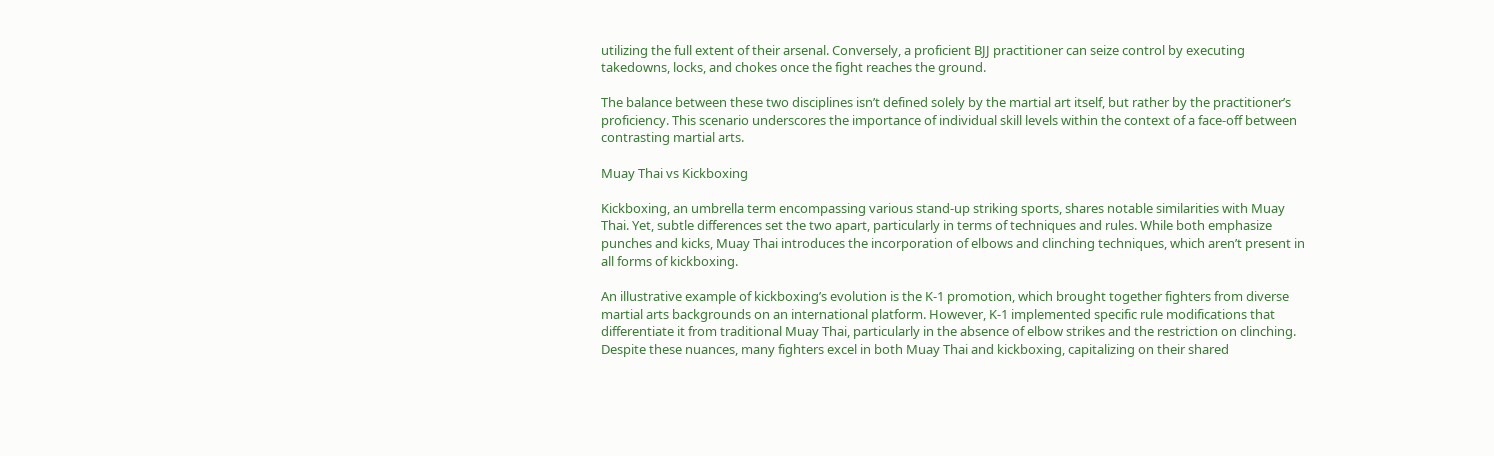utilizing the full extent of their arsenal. Conversely, a proficient BJJ practitioner can seize control by executing takedowns, locks, and chokes once the fight reaches the ground.

The balance between these two disciplines isn’t defined solely by the martial art itself, but rather by the practitioner’s proficiency. This scenario underscores the importance of individual skill levels within the context of a face-off between contrasting martial arts.

Muay Thai vs Kickboxing

Kickboxing, an umbrella term encompassing various stand-up striking sports, shares notable similarities with Muay Thai. Yet, subtle differences set the two apart, particularly in terms of techniques and rules. While both emphasize punches and kicks, Muay Thai introduces the incorporation of elbows and clinching techniques, which aren’t present in all forms of kickboxing.

An illustrative example of kickboxing’s evolution is the K-1 promotion, which brought together fighters from diverse martial arts backgrounds on an international platform. However, K-1 implemented specific rule modifications that differentiate it from traditional Muay Thai, particularly in the absence of elbow strikes and the restriction on clinching. Despite these nuances, many fighters excel in both Muay Thai and kickboxing, capitalizing on their shared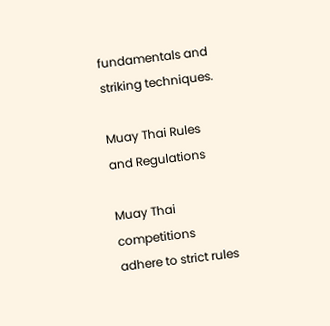fundamentals and striking techniques.

Muay Thai Rules and Regulations

Muay Thai competitions adhere to strict rules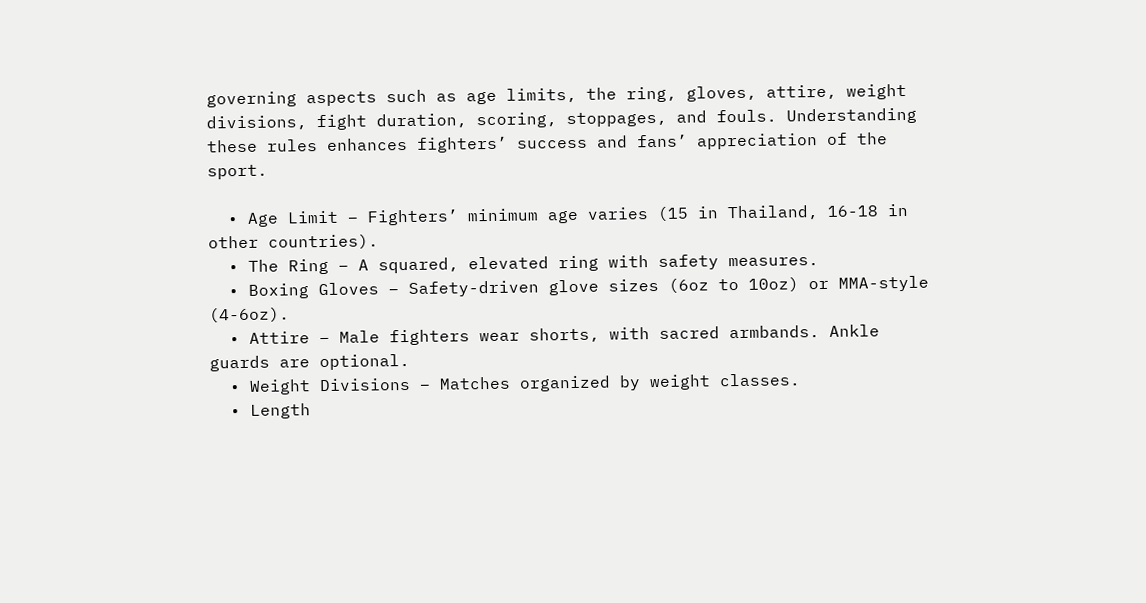governing aspects such as age limits, the ring, gloves, attire, weight divisions, fight duration, scoring, stoppages, and fouls. Understanding these rules enhances fighters’ success and fans’ appreciation of the sport.

  • Age Limit – Fighters’ minimum age varies (15 in Thailand, 16-18 in other countries).
  • The Ring – A squared, elevated ring with safety measures.
  • Boxing Gloves – Safety-driven glove sizes (6oz to 10oz) or MMA-style (4-6oz).
  • Attire – Male fighters wear shorts, with sacred armbands. Ankle guards are optional.
  • Weight Divisions – Matches organized by weight classes.
  • Length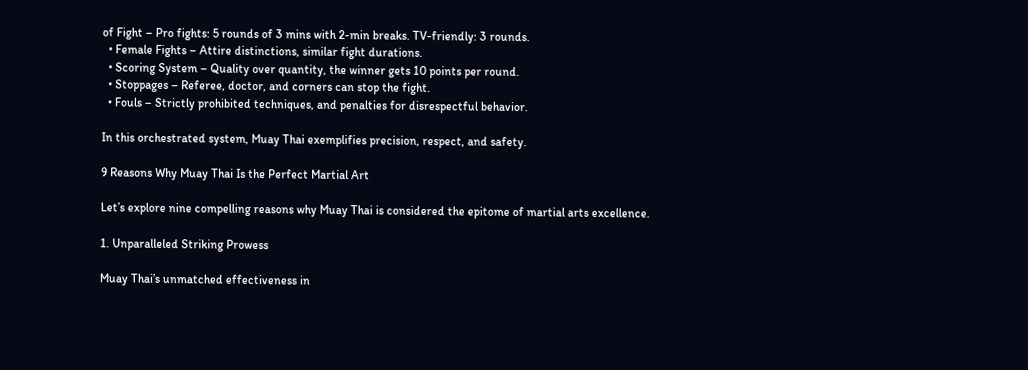of Fight – Pro fights: 5 rounds of 3 mins with 2-min breaks. TV-friendly: 3 rounds.
  • Female Fights – Attire distinctions, similar fight durations.
  • Scoring System – Quality over quantity, the winner gets 10 points per round.
  • Stoppages – Referee, doctor, and corners can stop the fight.
  • Fouls – Strictly prohibited techniques, and penalties for disrespectful behavior.

In this orchestrated system, Muay Thai exemplifies precision, respect, and safety.

9 Reasons Why Muay Thai Is the Perfect Martial Art

Let’s explore nine compelling reasons why Muay Thai is considered the epitome of martial arts excellence.

1. Unparalleled Striking Prowess

Muay Thai’s unmatched effectiveness in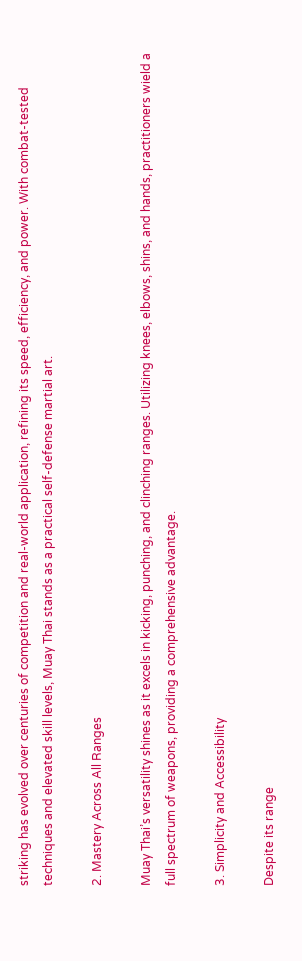striking has evolved over centuries of competition and real-world application, refining its speed, efficiency, and power. With combat-tested techniques and elevated skill levels, Muay Thai stands as a practical self-defense martial art.

2. Mastery Across All Ranges

Muay Thai’s versatility shines as it excels in kicking, punching, and clinching ranges. Utilizing knees, elbows, shins, and hands, practitioners wield a full spectrum of weapons, providing a comprehensive advantage.

3. Simplicity and Accessibility

Despite its range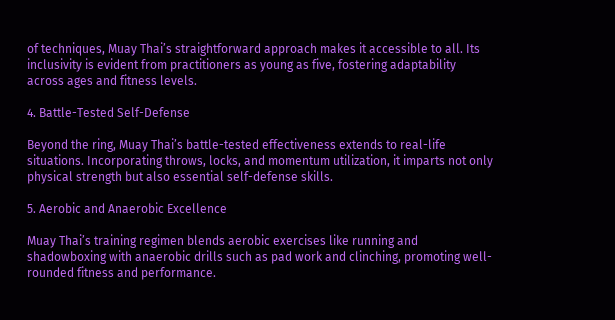of techniques, Muay Thai’s straightforward approach makes it accessible to all. Its inclusivity is evident from practitioners as young as five, fostering adaptability across ages and fitness levels.

4. Battle-Tested Self-Defense

Beyond the ring, Muay Thai’s battle-tested effectiveness extends to real-life situations. Incorporating throws, locks, and momentum utilization, it imparts not only physical strength but also essential self-defense skills.

5. Aerobic and Anaerobic Excellence

Muay Thai’s training regimen blends aerobic exercises like running and shadowboxing with anaerobic drills such as pad work and clinching, promoting well-rounded fitness and performance.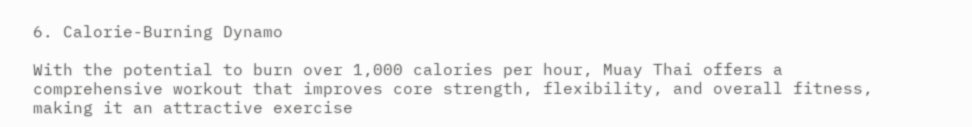6. Calorie-Burning Dynamo

With the potential to burn over 1,000 calories per hour, Muay Thai offers a comprehensive workout that improves core strength, flexibility, and overall fitness, making it an attractive exercise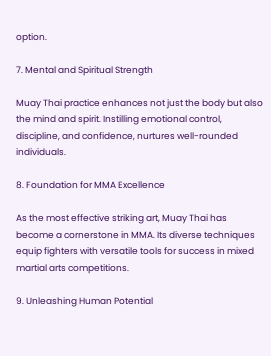option.

7. Mental and Spiritual Strength

Muay Thai practice enhances not just the body but also the mind and spirit. Instilling emotional control, discipline, and confidence, nurtures well-rounded individuals.

8. Foundation for MMA Excellence

As the most effective striking art, Muay Thai has become a cornerstone in MMA. Its diverse techniques equip fighters with versatile tools for success in mixed martial arts competitions.

9. Unleashing Human Potential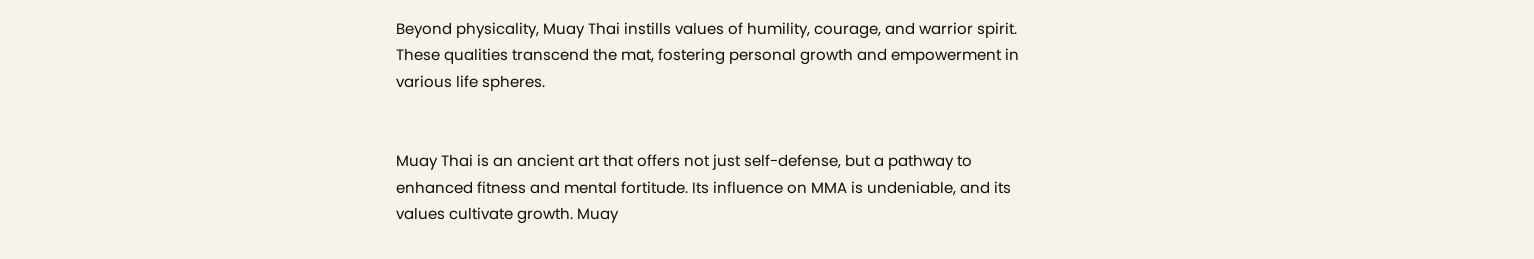Beyond physicality, Muay Thai instills values of humility, courage, and warrior spirit. These qualities transcend the mat, fostering personal growth and empowerment in various life spheres.


Muay Thai is an ancient art that offers not just self-defense, but a pathway to enhanced fitness and mental fortitude. Its influence on MMA is undeniable, and its values cultivate growth. Muay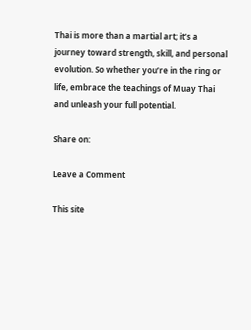Thai is more than a martial art; it’s a journey toward strength, skill, and personal evolution. So whether you’re in the ring or life, embrace the teachings of Muay Thai and unleash your full potential.

Share on:

Leave a Comment

This site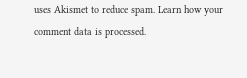uses Akismet to reduce spam. Learn how your comment data is processed.